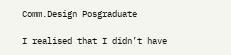Comm.Design Posgraduate

I realised that I didn’t have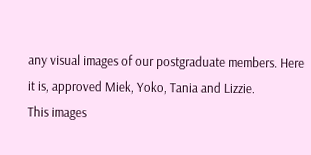any visual images of our postgraduate members. Here it is, approved Miek, Yoko, Tania and Lizzie.
This images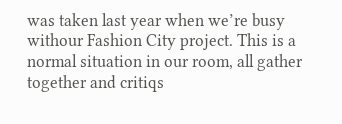was taken last year when we’re busy withour Fashion City project. This is a normal situation in our room, all gather together and critiqs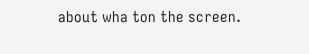about wha ton the screen.